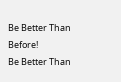Be Better Than Before!
Be Better Than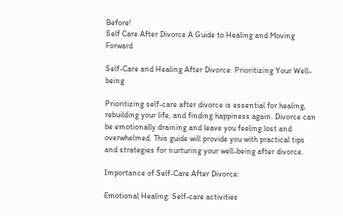Before!
Self Care After Divorce A Guide to Healing and Moving Forward

Self-Care and Healing After Divorce: Prioritizing Your Well-being

Prioritizing self-care after divorce is essential for healing, rebuilding your life, and finding happiness again. Divorce can be emotionally draining and leave you feeling lost and overwhelmed. This guide will provide you with practical tips and strategies for nurturing your well-being after divorce.

Importance of Self-Care After Divorce:

Emotional Healing: Self-care activities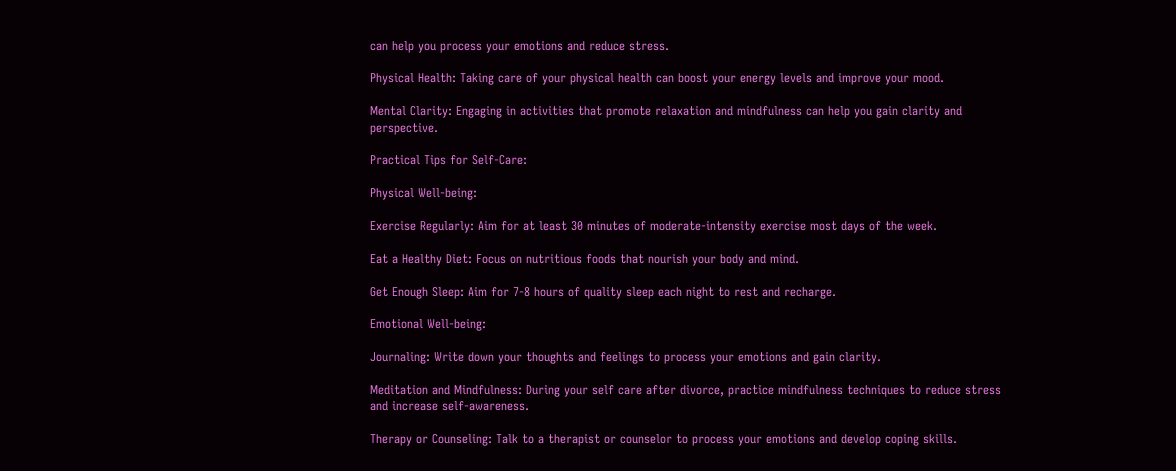can help you process your emotions and reduce stress.

Physical Health: Taking care of your physical health can boost your energy levels and improve your mood.

Mental Clarity: Engaging in activities that promote relaxation and mindfulness can help you gain clarity and perspective.

Practical Tips for Self-Care:

Physical Well-being:

Exercise Regularly: Aim for at least 30 minutes of moderate-intensity exercise most days of the week.

Eat a Healthy Diet: Focus on nutritious foods that nourish your body and mind.

Get Enough Sleep: Aim for 7-8 hours of quality sleep each night to rest and recharge.

Emotional Well-being:

Journaling: Write down your thoughts and feelings to process your emotions and gain clarity.

Meditation and Mindfulness: During your self care after divorce, practice mindfulness techniques to reduce stress and increase self-awareness.

Therapy or Counseling: Talk to a therapist or counselor to process your emotions and develop coping skills.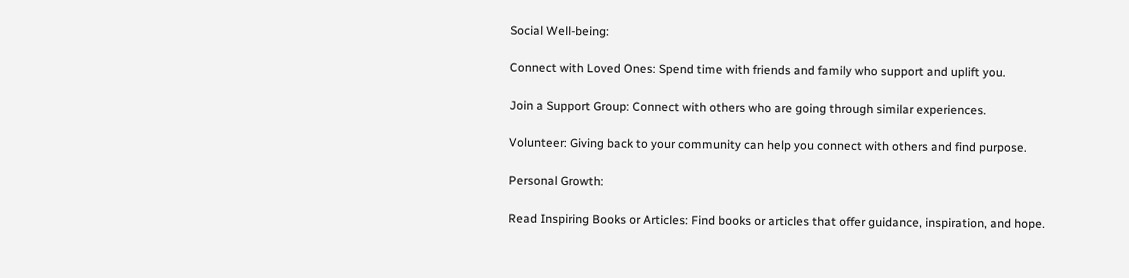Social Well-being:

Connect with Loved Ones: Spend time with friends and family who support and uplift you.

Join a Support Group: Connect with others who are going through similar experiences.

Volunteer: Giving back to your community can help you connect with others and find purpose.

Personal Growth:

Read Inspiring Books or Articles: Find books or articles that offer guidance, inspiration, and hope.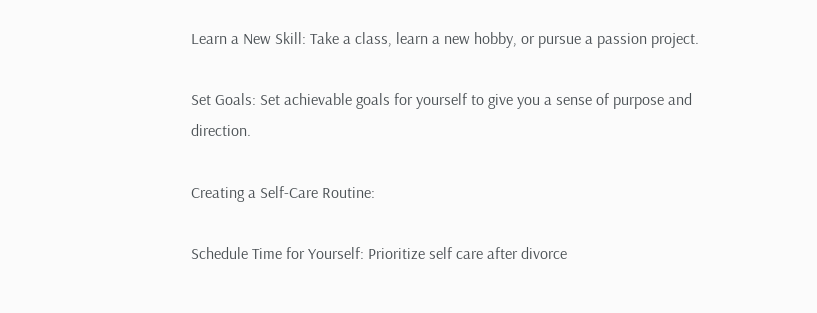Learn a New Skill: Take a class, learn a new hobby, or pursue a passion project.

Set Goals: Set achievable goals for yourself to give you a sense of purpose and direction.

Creating a Self-Care Routine:

Schedule Time for Yourself: Prioritize self care after divorce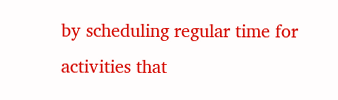by scheduling regular time for activities that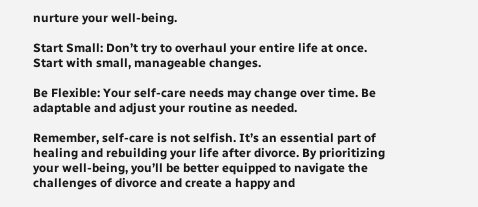nurture your well-being.

Start Small: Don’t try to overhaul your entire life at once. Start with small, manageable changes.

Be Flexible: Your self-care needs may change over time. Be adaptable and adjust your routine as needed.

Remember, self-care is not selfish. It’s an essential part of healing and rebuilding your life after divorce. By prioritizing your well-being, you’ll be better equipped to navigate the challenges of divorce and create a happy and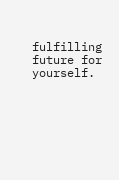fulfilling future for yourself.